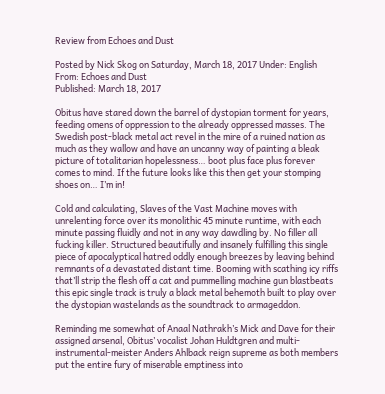Review from Echoes and Dust

Posted by Nick Skog on Saturday, March 18, 2017 Under: English
From: Echoes and Dust
Published: March 18, 2017

Obitus have stared down the barrel of dystopian torment for years, feeding omens of oppression to the already oppressed masses. The Swedish post-black metal act revel in the mire of a ruined nation as much as they wallow and have an uncanny way of painting a bleak picture of totalitarian hopelessness… boot plus face plus forever comes to mind. If the future looks like this then get your stomping shoes on… I’m in!

Cold and calculating, Slaves of the Vast Machine moves with unrelenting force over its monolithic 45 minute runtime, with each minute passing fluidly and not in any way dawdling by. No filler all fucking killer. Structured beautifully and insanely fulfilling this single piece of apocalyptical hatred oddly enough breezes by leaving behind remnants of a devastated distant time. Booming with scathing icy riffs that’ll strip the flesh off a cat and pummelling machine gun blastbeats this epic single track is truly a black metal behemoth built to play over the dystopian wastelands as the soundtrack to armageddon.

Reminding me somewhat of Anaal Nathrakh’s Mick and Dave for their assigned arsenal, Obitus’ vocalist Johan Huldtgren and multi-instrumental-meister Anders Ahlback reign supreme as both members put the entire fury of miserable emptiness into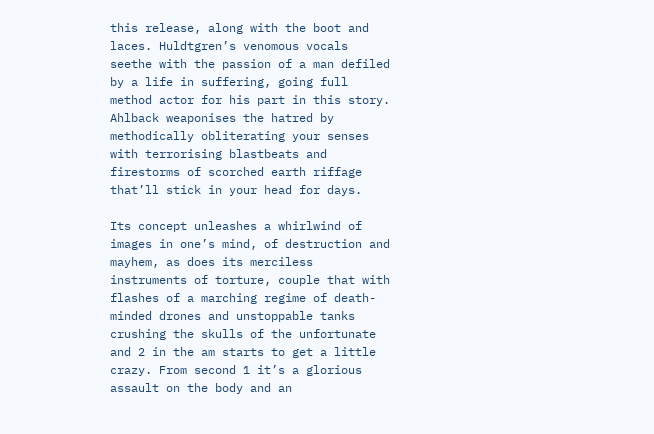this release, along with the boot and laces. Huldtgren’s venomous vocals seethe with the passion of a man defiled by a life in suffering, going full method actor for his part in this story. Ahlback weaponises the hatred by methodically obliterating your senses with terrorising blastbeats and firestorms of scorched earth riffage that’ll stick in your head for days.

Its concept unleashes a whirlwind of images in one’s mind, of destruction and mayhem, as does its merciless instruments of torture, couple that with flashes of a marching regime of death-minded drones and unstoppable tanks crushing the skulls of the unfortunate and 2 in the am starts to get a little crazy. From second 1 it’s a glorious assault on the body and an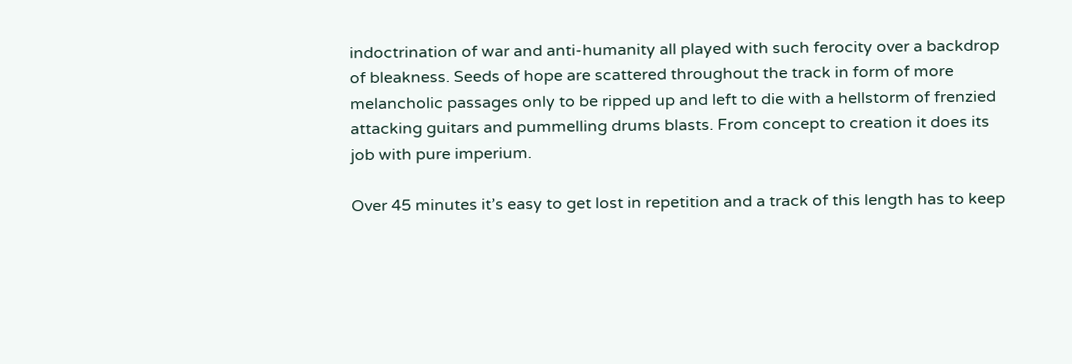indoctrination of war and anti-humanity all played with such ferocity over a backdrop of bleakness. Seeds of hope are scattered throughout the track in form of more melancholic passages only to be ripped up and left to die with a hellstorm of frenzied attacking guitars and pummelling drums blasts. From concept to creation it does its job with pure imperium.

Over 45 minutes it’s easy to get lost in repetition and a track of this length has to keep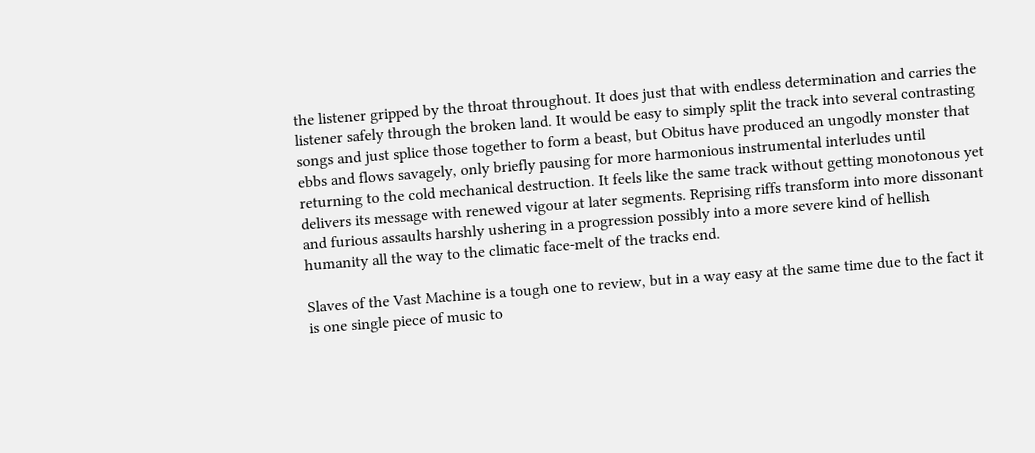the listener gripped by the throat throughout. It does just that with endless determination and carries the listener safely through the broken land. It would be easy to simply split the track into several contrasting songs and just splice those together to form a beast, but Obitus have produced an ungodly monster that ebbs and flows savagely, only briefly pausing for more harmonious instrumental interludes until returning to the cold mechanical destruction. It feels like the same track without getting monotonous yet delivers its message with renewed vigour at later segments. Reprising riffs transform into more dissonant and furious assaults harshly ushering in a progression possibly into a more severe kind of hellish humanity all the way to the climatic face-melt of the tracks end.

Slaves of the Vast Machine is a tough one to review, but in a way easy at the same time due to the fact it is one single piece of music to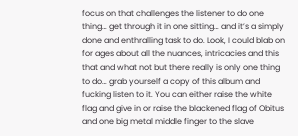focus on that challenges the listener to do one thing… get through it in one sitting… and it’s a simply done and enthralling task to do. Look, I could blab on for ages about all the nuances, intricacies and this that and what not but there really is only one thing to do… grab yourself a copy of this album and fucking listen to it. You can either raise the white flag and give in or raise the blackened flag of Obitus and one big metal middle finger to the slave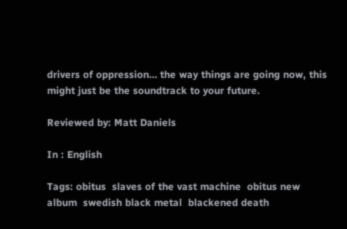drivers of oppression… the way things are going now, this might just be the soundtrack to your future.

Reviewed by: Matt Daniels

In : English

Tags: obitus  slaves of the vast machine  obitus new album  swedish black metal  blackened death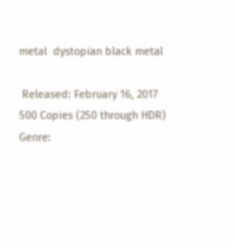metal  dystopian black metal

 Released: February 16, 2017
500 Copies (250 through HDR)
Genre: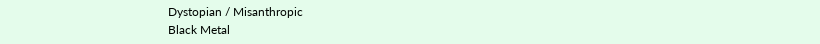Dystopian / Misanthropic
Black Metal